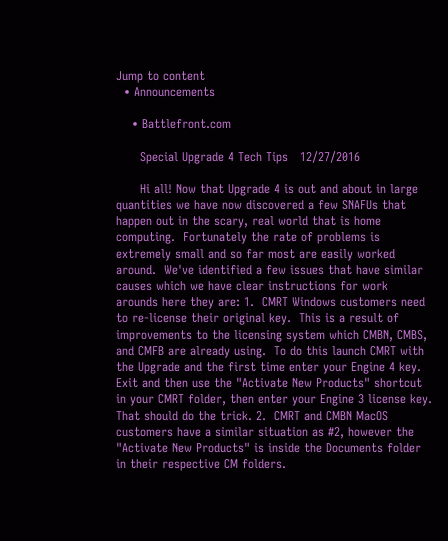Jump to content
  • Announcements

    • Battlefront.com

      Special Upgrade 4 Tech Tips   12/27/2016

      Hi all! Now that Upgrade 4 is out and about in large quantities we have now discovered a few SNAFUs that happen out in the scary, real world that is home computing.  Fortunately the rate of problems is extremely small and so far most are easily worked around.  We've identified a few issues that have similar causes which we have clear instructions for work arounds here they are: 1.  CMRT Windows customers need to re-license their original key.  This is a result of improvements to the licensing system which CMBN, CMBS, and CMFB are already using.  To do this launch CMRT with the Upgrade and the first time enter your Engine 4 key.  Exit and then use the "Activate New Products" shortcut in your CMRT folder, then enter your Engine 3 license key.  That should do the trick. 2.  CMRT and CMBN MacOS customers have a similar situation as #2, however the "Activate New Products" is inside the Documents folder in their respective CM folders.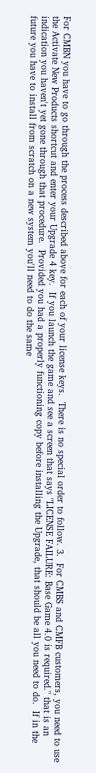For CMBN you have to go through the process described above for each of your license keys.  There is no special order to follow. 3.  For CMBS and CMFB customers, you need to use the Activate New Products shortcut and enter your Upgrade 4 key.  If you launch the game and see a screen that says "LICENSE FAILURE: Base Game 4.0 is required." that is an indication you haven't yet gone through that procedure.  Provided you had a properly functioning copy before installing the Upgrade, that should be all you need to do.  If in the future you have to install from scratch on a new system you'll need to do the same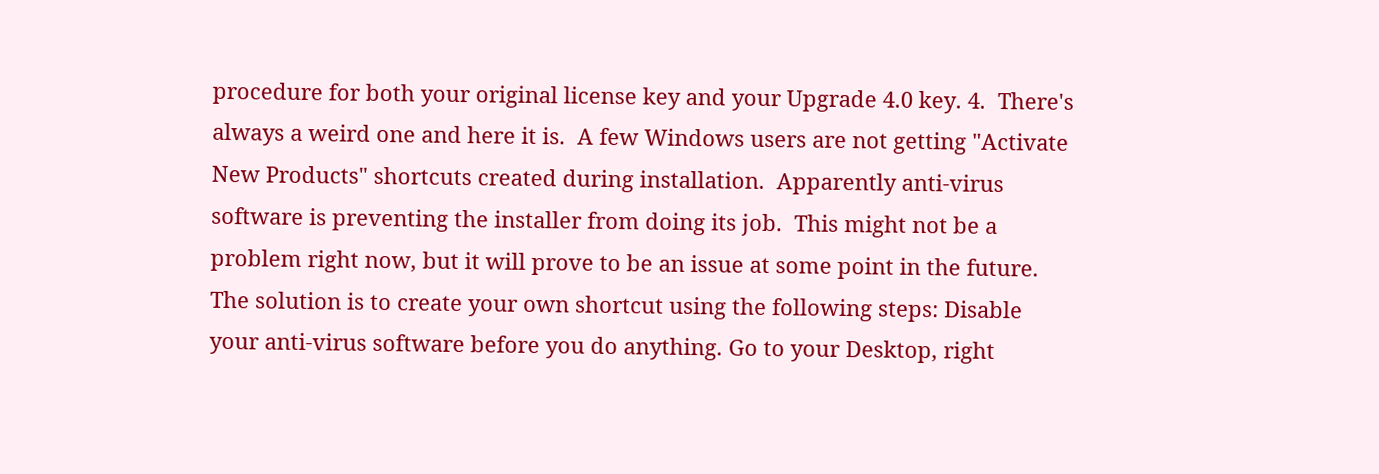procedure for both your original license key and your Upgrade 4.0 key. 4.  There's always a weird one and here it is.  A few Windows users are not getting "Activate New Products" shortcuts created during installation.  Apparently anti-virus software is preventing the installer from doing its job.  This might not be a problem right now, but it will prove to be an issue at some point in the future.  The solution is to create your own shortcut using the following steps: Disable your anti-virus software before you do anything. Go to your Desktop, right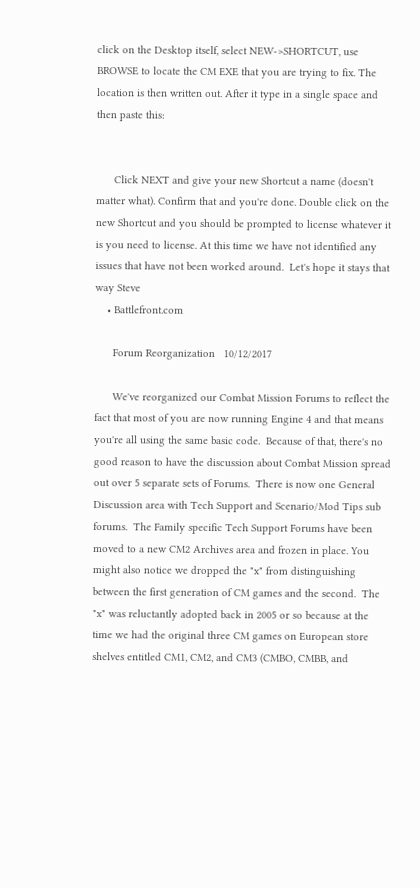click on the Desktop itself, select NEW->SHORTCUT, use BROWSE to locate the CM EXE that you are trying to fix. The location is then written out. After it type in a single space and then paste this:


      Click NEXT and give your new Shortcut a name (doesn't matter what). Confirm that and you're done. Double click on the new Shortcut and you should be prompted to license whatever it is you need to license. At this time we have not identified any issues that have not been worked around.  Let's hope it stays that way Steve
    • Battlefront.com

      Forum Reorganization   10/12/2017

      We've reorganized our Combat Mission Forums to reflect the fact that most of you are now running Engine 4 and that means you're all using the same basic code.  Because of that, there's no good reason to have the discussion about Combat Mission spread out over 5 separate sets of Forums.  There is now one General Discussion area with Tech Support and Scenario/Mod Tips sub forums.  The Family specific Tech Support Forums have been moved to a new CM2 Archives area and frozen in place. You might also notice we dropped the "x" from distinguishing between the first generation of CM games and the second.  The "x" was reluctantly adopted back in 2005 or so because at the time we had the original three CM games on European store shelves entitled CM1, CM2, and CM3 (CMBO, CMBB, and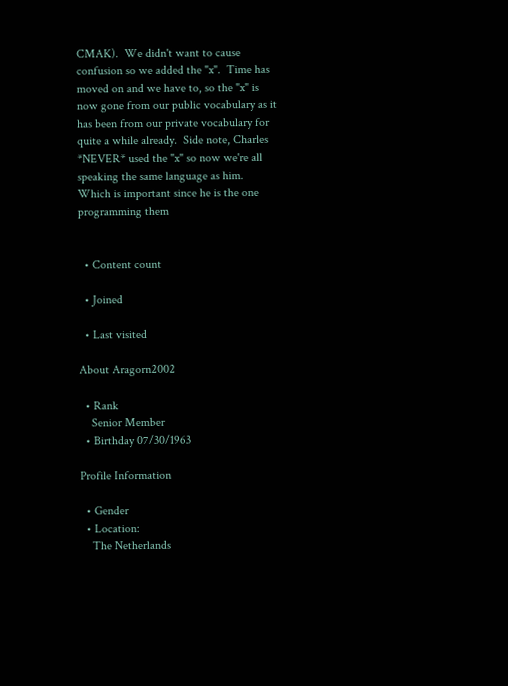CMAK).  We didn't want to cause confusion so we added the "x".  Time has moved on and we have to, so the "x" is now gone from our public vocabulary as it has been from our private vocabulary for quite a while already.  Side note, Charles *NEVER* used the "x" so now we're all speaking the same language as him.  Which is important since he is the one programming them


  • Content count

  • Joined

  • Last visited

About Aragorn2002

  • Rank
    Senior Member
  • Birthday 07/30/1963

Profile Information

  • Gender
  • Location:
    The Netherlands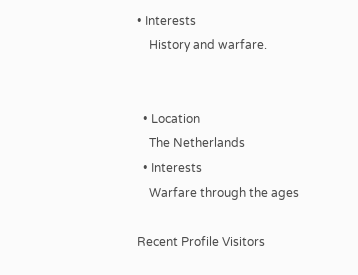• Interests
    History and warfare.


  • Location
    The Netherlands
  • Interests
    Warfare through the ages

Recent Profile Visitors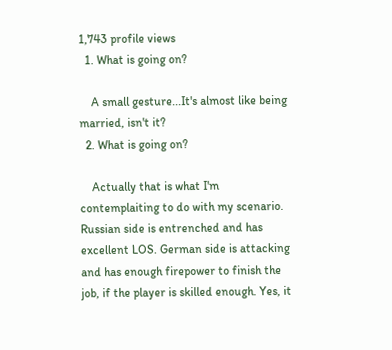1,743 profile views
  1. What is going on?

    A small gesture...It's almost like being married, isn't it?
  2. What is going on?

    Actually that is what I'm contemplaiting to do with my scenario. Russian side is entrenched and has excellent LOS. German side is attacking and has enough firepower to finish the job, if the player is skilled enough. Yes, it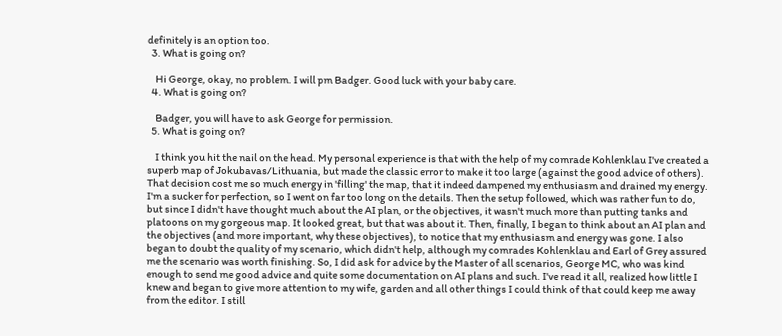definitely is an option too.
  3. What is going on?

    Hi George, okay, no problem. I will pm Badger. Good luck with your baby care.
  4. What is going on?

    Badger, you will have to ask George for permission.
  5. What is going on?

    I think you hit the nail on the head. My personal experience is that with the help of my comrade Kohlenklau I've created a superb map of Jokubavas/Lithuania, but made the classic error to make it too large (against the good advice of others). That decision cost me so much energy in 'filling' the map, that it indeed dampened my enthusiasm and drained my energy. I'm a sucker for perfection, so I went on far too long on the details. Then the setup followed, which was rather fun to do, but since I didn't have thought much about the AI plan, or the objectives, it wasn't much more than putting tanks and platoons on my gorgeous map. It looked great, but that was about it. Then, finally, I began to think about an AI plan and the objectives (and more important, why these objectives), to notice that my enthusiasm and energy was gone. I also began to doubt the quality of my scenario, which didn't help, although my comrades Kohlenklau and Earl of Grey assured me the scenario was worth finishing. So, I did ask for advice by the Master of all scenarios, George MC, who was kind enough to send me good advice and quite some documentation on AI plans and such. I've read it all, realized how little I knew and began to give more attention to my wife, garden and all other things I could think of that could keep me away from the editor. I still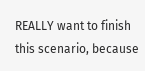REALLY want to finish this scenario, because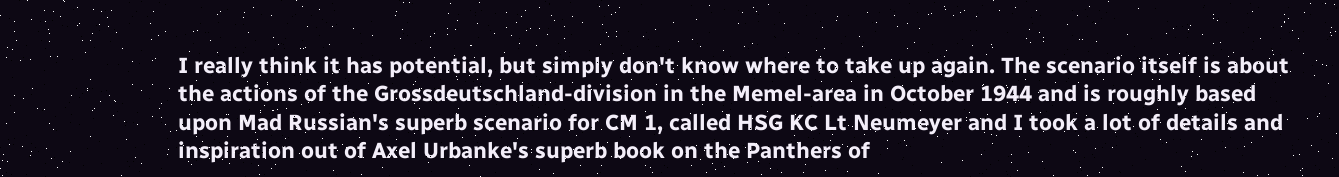I really think it has potential, but simply don't know where to take up again. The scenario itself is about the actions of the Grossdeutschland-division in the Memel-area in October 1944 and is roughly based upon Mad Russian's superb scenario for CM 1, called HSG KC Lt Neumeyer and I took a lot of details and inspiration out of Axel Urbanke's superb book on the Panthers of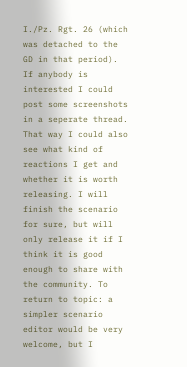I./Pz. Rgt. 26 (which was detached to the GD in that period). If anybody is interested I could post some screenshots in a seperate thread. That way I could also see what kind of reactions I get and whether it is worth releasing. I will finish the scenario for sure, but will only release it if I think it is good enough to share with the community. To return to topic: a simpler scenario editor would be very welcome, but I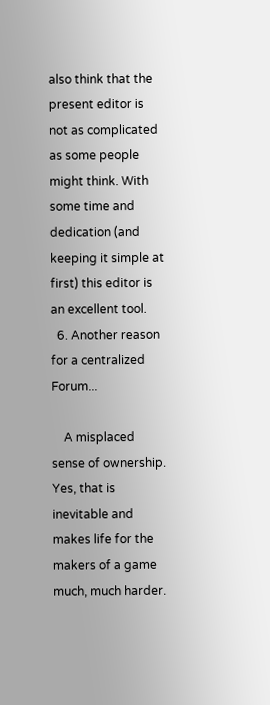also think that the present editor is not as complicated as some people might think. With some time and dedication (and keeping it simple at first) this editor is an excellent tool.
  6. Another reason for a centralized Forum...

    A misplaced sense of ownership. Yes, that is inevitable and makes life for the makers of a game much, much harder.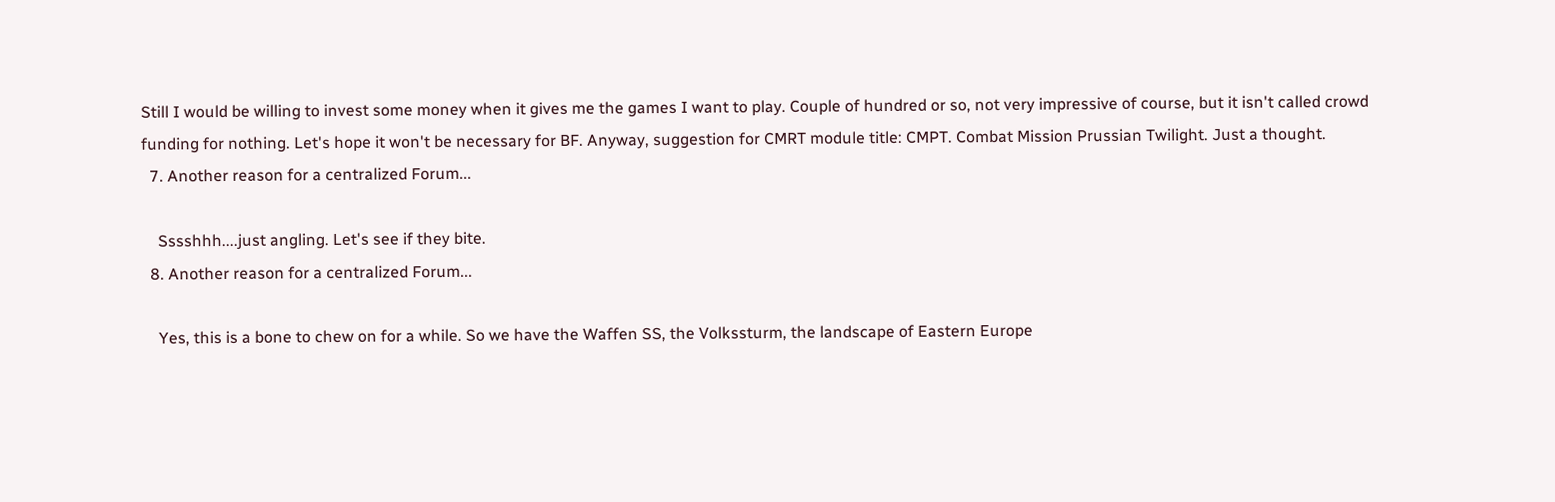Still I would be willing to invest some money when it gives me the games I want to play. Couple of hundred or so, not very impressive of course, but it isn't called crowd funding for nothing. Let's hope it won't be necessary for BF. Anyway, suggestion for CMRT module title: CMPT. Combat Mission Prussian Twilight. Just a thought.
  7. Another reason for a centralized Forum...

    Sssshhh....just angling. Let's see if they bite.
  8. Another reason for a centralized Forum...

    Yes, this is a bone to chew on for a while. So we have the Waffen SS, the Volkssturm, the landscape of Eastern Europe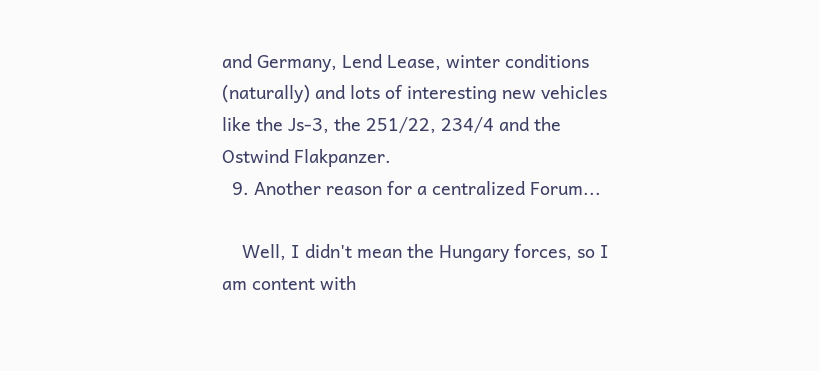and Germany, Lend Lease, winter conditions (naturally) and lots of interesting new vehicles like the Js-3, the 251/22, 234/4 and the Ostwind Flakpanzer.
  9. Another reason for a centralized Forum...

    Well, I didn't mean the Hungary forces, so I am content with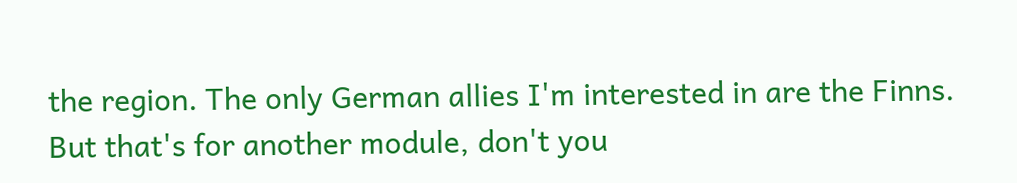the region. The only German allies I'm interested in are the Finns. But that's for another module, don't you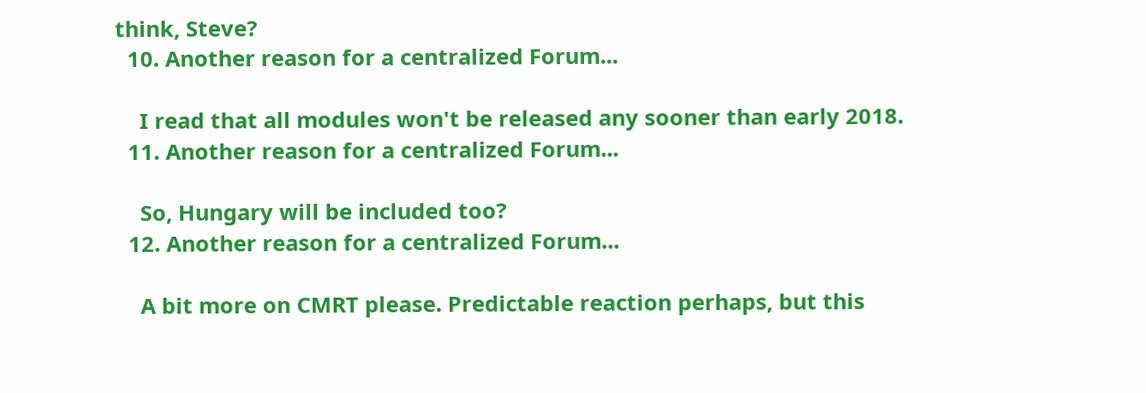think, Steve?
  10. Another reason for a centralized Forum...

    I read that all modules won't be released any sooner than early 2018.
  11. Another reason for a centralized Forum...

    So, Hungary will be included too?
  12. Another reason for a centralized Forum...

    A bit more on CMRT please. Predictable reaction perhaps, but this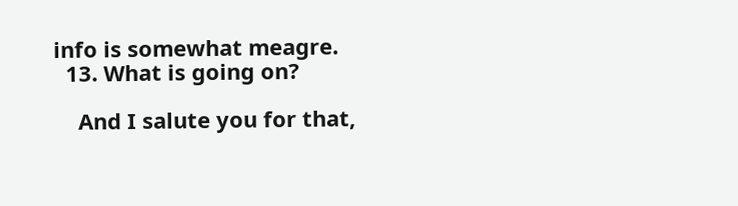info is somewhat meagre.
  13. What is going on?

    And I salute you for that,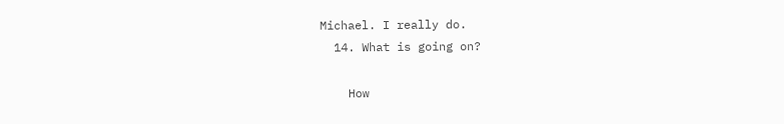Michael. I really do.
  14. What is going on?

    How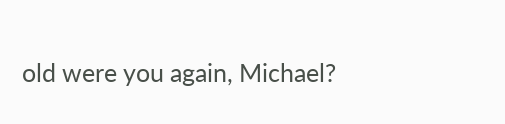old were you again, Michael?